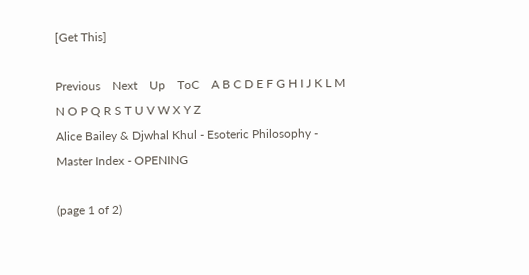[Get This]

Previous    Next    Up    ToC    A B C D E F G H I J K L M N O P Q R S T U V W X Y Z
Alice Bailey & Djwhal Khul - Esoteric Philosophy - Master Index - OPENING

(page 1 of 2)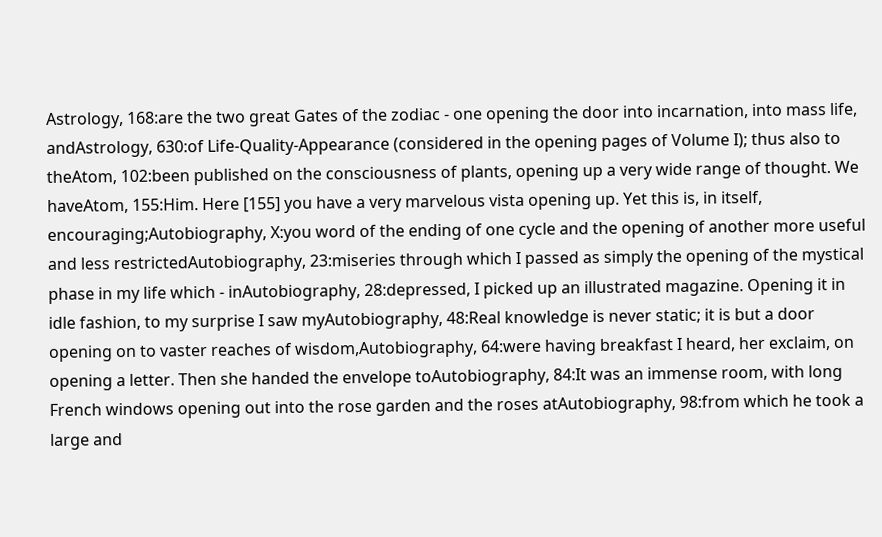Astrology, 168:are the two great Gates of the zodiac - one opening the door into incarnation, into mass life, andAstrology, 630:of Life-Quality-Appearance (considered in the opening pages of Volume I); thus also to theAtom, 102:been published on the consciousness of plants, opening up a very wide range of thought. We haveAtom, 155:Him. Here [155] you have a very marvelous vista opening up. Yet this is, in itself, encouraging;Autobiography, X:you word of the ending of one cycle and the opening of another more useful and less restrictedAutobiography, 23:miseries through which I passed as simply the opening of the mystical phase in my life which - inAutobiography, 28:depressed, I picked up an illustrated magazine. Opening it in idle fashion, to my surprise I saw myAutobiography, 48:Real knowledge is never static; it is but a door opening on to vaster reaches of wisdom,Autobiography, 64:were having breakfast I heard, her exclaim, on opening a letter. Then she handed the envelope toAutobiography, 84:It was an immense room, with long French windows opening out into the rose garden and the roses atAutobiography, 98:from which he took a large and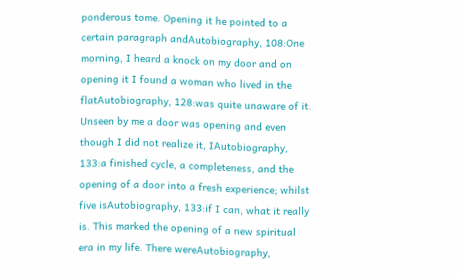ponderous tome. Opening it he pointed to a certain paragraph andAutobiography, 108:One morning, I heard a knock on my door and on opening it I found a woman who lived in the flatAutobiography, 128:was quite unaware of it. Unseen by me a door was opening and even though I did not realize it, IAutobiography, 133:a finished cycle, a completeness, and the opening of a door into a fresh experience; whilst five isAutobiography, 133:if I can, what it really is. This marked the opening of a new spiritual era in my life. There wereAutobiography,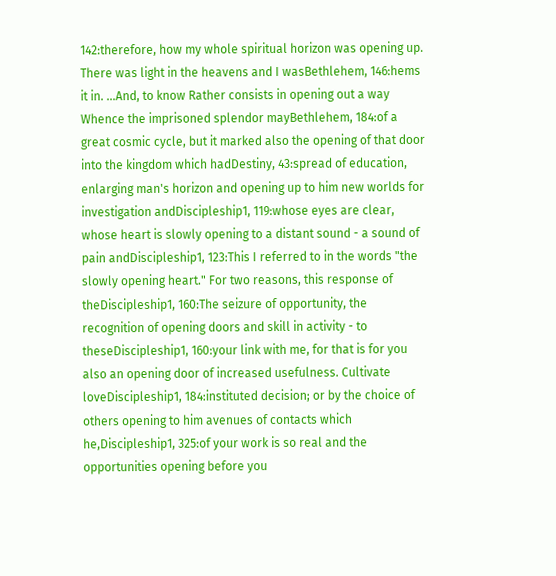142:therefore, how my whole spiritual horizon was opening up. There was light in the heavens and I wasBethlehem, 146:hems it in. ...And, to know Rather consists in opening out a way Whence the imprisoned splendor mayBethlehem, 184:of a great cosmic cycle, but it marked also the opening of that door into the kingdom which hadDestiny, 43:spread of education, enlarging man's horizon and opening up to him new worlds for investigation andDiscipleship1, 119:whose eyes are clear, whose heart is slowly opening to a distant sound - a sound of pain andDiscipleship1, 123:This I referred to in the words "the slowly opening heart." For two reasons, this response of theDiscipleship1, 160:The seizure of opportunity, the recognition of opening doors and skill in activity - to theseDiscipleship1, 160:your link with me, for that is for you also an opening door of increased usefulness. Cultivate loveDiscipleship1, 184:instituted decision; or by the choice of others opening to him avenues of contacts which he,Discipleship1, 325:of your work is so real and the opportunities opening before you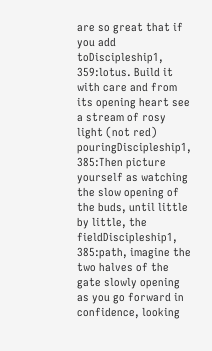are so great that if you add toDiscipleship1, 359:lotus. Build it with care and from its opening heart see a stream of rosy light (not red) pouringDiscipleship1, 385:Then picture yourself as watching the slow opening of the buds, until little by little, the fieldDiscipleship1, 385:path, imagine the two halves of the gate slowly opening as you go forward in confidence, looking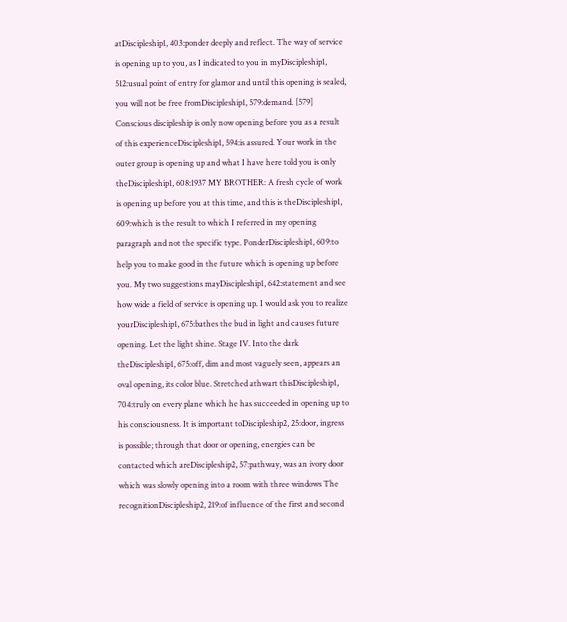atDiscipleship1, 403:ponder deeply and reflect. The way of service is opening up to you, as I indicated to you in myDiscipleship1, 512:usual point of entry for glamor and until this opening is sealed, you will not be free fromDiscipleship1, 579:demand. [579] Conscious discipleship is only now opening before you as a result of this experienceDiscipleship1, 594:is assured. Your work in the outer group is opening up and what I have here told you is only theDiscipleship1, 608:1937 MY BROTHER: A fresh cycle of work is opening up before you at this time, and this is theDiscipleship1, 609:which is the result to which I referred in my opening paragraph and not the specific type. PonderDiscipleship1, 609:to help you to make good in the future which is opening up before you. My two suggestions mayDiscipleship1, 642:statement and see how wide a field of service is opening up. I would ask you to realize yourDiscipleship1, 675:bathes the bud in light and causes future opening. Let the light shine. Stage IV. Into the dark theDiscipleship1, 675:off, dim and most vaguely seen, appears an oval opening, its color blue. Stretched athwart thisDiscipleship1, 704:truly on every plane which he has succeeded in opening up to his consciousness. It is important toDiscipleship2, 25:door, ingress is possible; through that door or opening, energies can be contacted which areDiscipleship2, 57:pathway, was an ivory door which was slowly opening into a room with three windows The recognitionDiscipleship2, 219:of influence of the first and second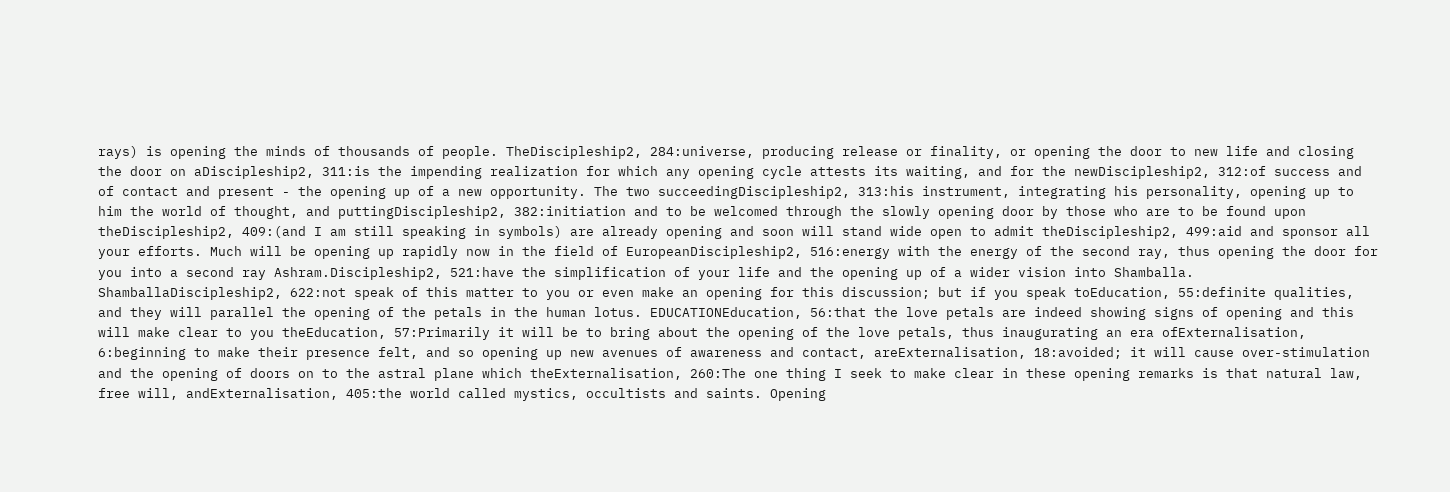rays) is opening the minds of thousands of people. TheDiscipleship2, 284:universe, producing release or finality, or opening the door to new life and closing the door on aDiscipleship2, 311:is the impending realization for which any opening cycle attests its waiting, and for the newDiscipleship2, 312:of success and of contact and present - the opening up of a new opportunity. The two succeedingDiscipleship2, 313:his instrument, integrating his personality, opening up to him the world of thought, and puttingDiscipleship2, 382:initiation and to be welcomed through the slowly opening door by those who are to be found upon theDiscipleship2, 409:(and I am still speaking in symbols) are already opening and soon will stand wide open to admit theDiscipleship2, 499:aid and sponsor all your efforts. Much will be opening up rapidly now in the field of EuropeanDiscipleship2, 516:energy with the energy of the second ray, thus opening the door for you into a second ray Ashram.Discipleship2, 521:have the simplification of your life and the opening up of a wider vision into Shamballa. ShamballaDiscipleship2, 622:not speak of this matter to you or even make an opening for this discussion; but if you speak toEducation, 55:definite qualities, and they will parallel the opening of the petals in the human lotus. EDUCATIONEducation, 56:that the love petals are indeed showing signs of opening and this will make clear to you theEducation, 57:Primarily it will be to bring about the opening of the love petals, thus inaugurating an era ofExternalisation, 6:beginning to make their presence felt, and so opening up new avenues of awareness and contact, areExternalisation, 18:avoided; it will cause over-stimulation and the opening of doors on to the astral plane which theExternalisation, 260:The one thing I seek to make clear in these opening remarks is that natural law, free will, andExternalisation, 405:the world called mystics, occultists and saints. Opening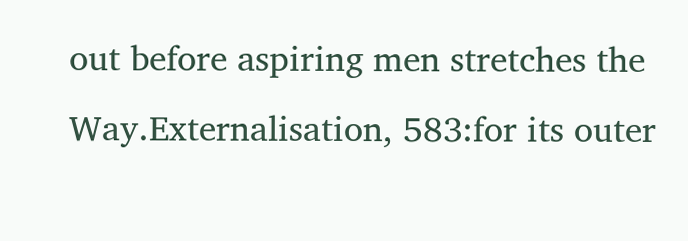out before aspiring men stretches the Way.Externalisation, 583:for its outer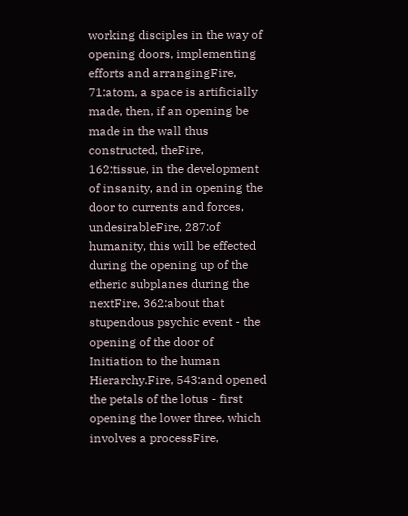working disciples in the way of opening doors, implementing efforts and arrangingFire, 71:atom, a space is artificially made, then, if an opening be made in the wall thus constructed, theFire, 162:tissue, in the development of insanity, and in opening the door to currents and forces, undesirableFire, 287:of humanity, this will be effected during the opening up of the etheric subplanes during the nextFire, 362:about that stupendous psychic event - the opening of the door of Initiation to the human Hierarchy.Fire, 543:and opened the petals of the lotus - first opening the lower three, which involves a processFire,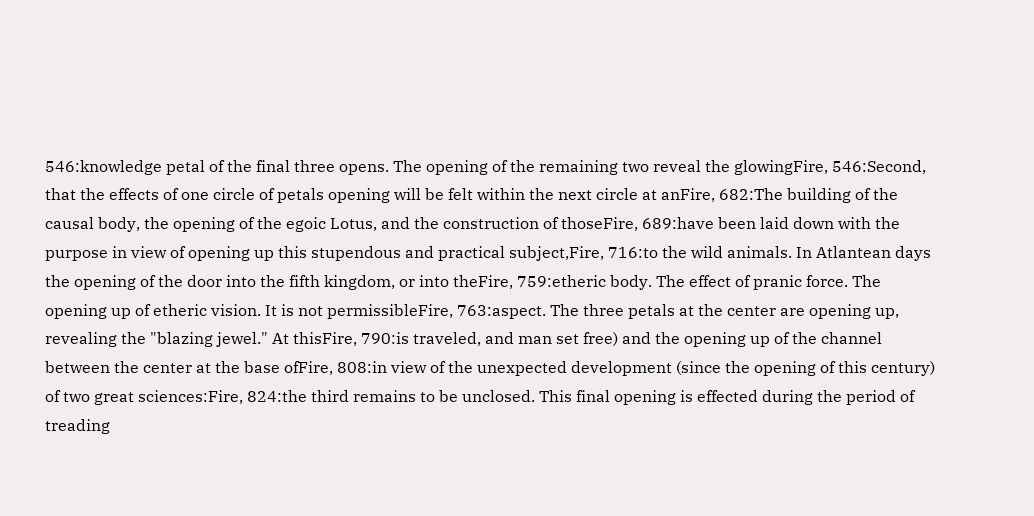546:knowledge petal of the final three opens. The opening of the remaining two reveal the glowingFire, 546:Second, that the effects of one circle of petals opening will be felt within the next circle at anFire, 682:The building of the causal body, the opening of the egoic Lotus, and the construction of thoseFire, 689:have been laid down with the purpose in view of opening up this stupendous and practical subject,Fire, 716:to the wild animals. In Atlantean days the opening of the door into the fifth kingdom, or into theFire, 759:etheric body. The effect of pranic force. The opening up of etheric vision. It is not permissibleFire, 763:aspect. The three petals at the center are opening up, revealing the "blazing jewel." At thisFire, 790:is traveled, and man set free) and the opening up of the channel between the center at the base ofFire, 808:in view of the unexpected development (since the opening of this century) of two great sciences:Fire, 824:the third remains to be unclosed. This final opening is effected during the period of treading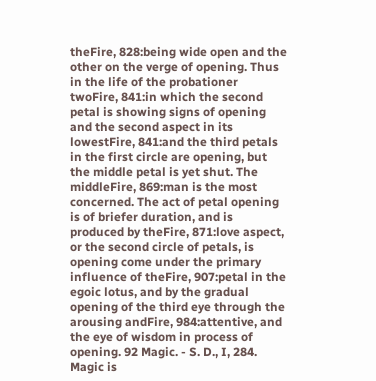theFire, 828:being wide open and the other on the verge of opening. Thus in the life of the probationer twoFire, 841:in which the second petal is showing signs of opening and the second aspect in its lowestFire, 841:and the third petals in the first circle are opening, but the middle petal is yet shut. The middleFire, 869:man is the most concerned. The act of petal opening is of briefer duration, and is produced by theFire, 871:love aspect, or the second circle of petals, is opening come under the primary influence of theFire, 907:petal in the egoic lotus, and by the gradual opening of the third eye through the arousing andFire, 984:attentive, and the eye of wisdom in process of opening. 92 Magic. - S. D., I, 284. Magic is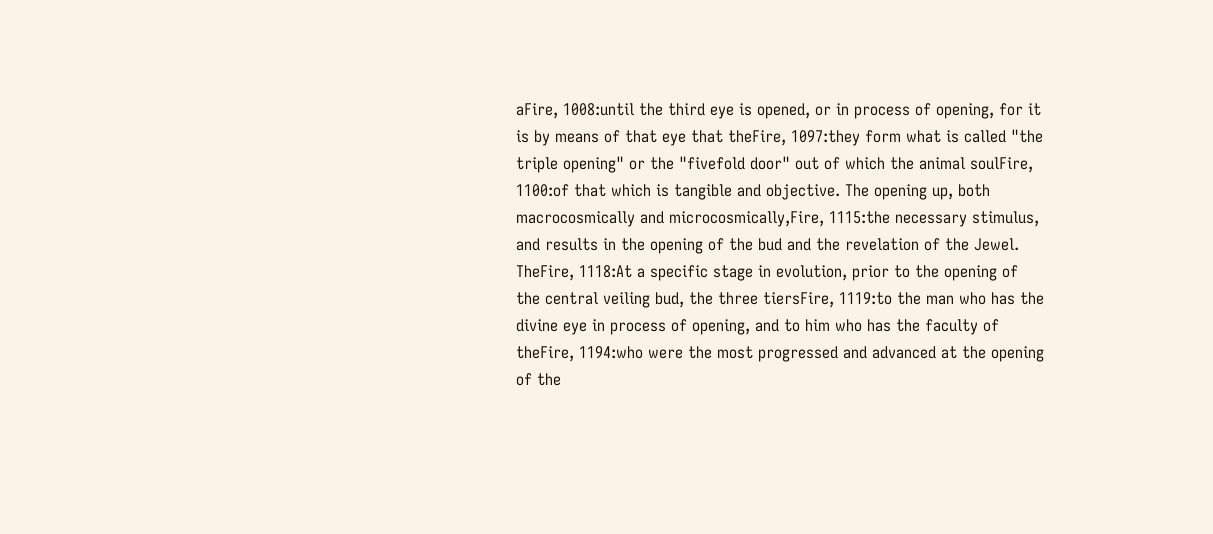aFire, 1008:until the third eye is opened, or in process of opening, for it is by means of that eye that theFire, 1097:they form what is called "the triple opening" or the "fivefold door" out of which the animal soulFire, 1100:of that which is tangible and objective. The opening up, both macrocosmically and microcosmically,Fire, 1115:the necessary stimulus, and results in the opening of the bud and the revelation of the Jewel. TheFire, 1118:At a specific stage in evolution, prior to the opening of the central veiling bud, the three tiersFire, 1119:to the man who has the divine eye in process of opening, and to him who has the faculty of theFire, 1194:who were the most progressed and advanced at the opening of the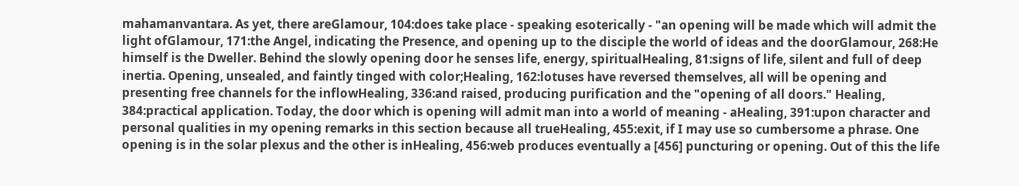mahamanvantara. As yet, there areGlamour, 104:does take place - speaking esoterically - "an opening will be made which will admit the light ofGlamour, 171:the Angel, indicating the Presence, and opening up to the disciple the world of ideas and the doorGlamour, 268:He himself is the Dweller. Behind the slowly opening door he senses life, energy, spiritualHealing, 81:signs of life, silent and full of deep inertia. Opening, unsealed, and faintly tinged with color;Healing, 162:lotuses have reversed themselves, all will be opening and presenting free channels for the inflowHealing, 336:and raised, producing purification and the "opening of all doors." Healing, 384:practical application. Today, the door which is opening will admit man into a world of meaning - aHealing, 391:upon character and personal qualities in my opening remarks in this section because all trueHealing, 455:exit, if I may use so cumbersome a phrase. One opening is in the solar plexus and the other is inHealing, 456:web produces eventually a [456] puncturing or opening. Out of this the life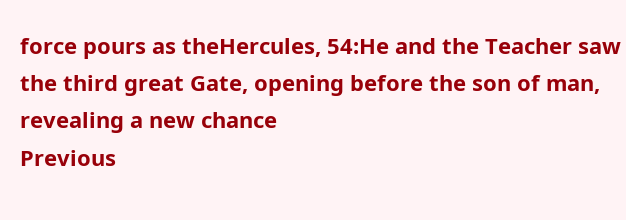force pours as theHercules, 54:He and the Teacher saw the third great Gate, opening before the son of man, revealing a new chance
Previous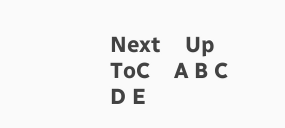Next    Up    ToC    A B C D E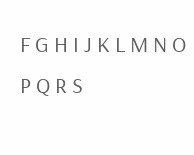F G H I J K L M N O P Q R S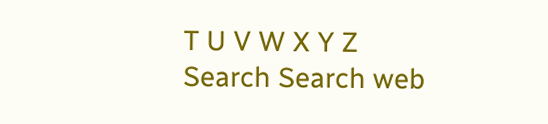T U V W X Y Z
Search Search web